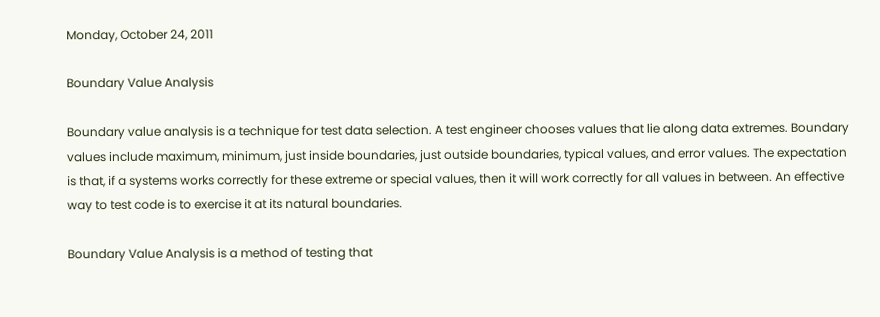Monday, October 24, 2011

Boundary Value Analysis

Boundary value analysis is a technique for test data selection. A test engineer chooses values that lie along data extremes. Boundary values include maximum, minimum, just inside boundaries, just outside boundaries, typical values, and error values. The expectation is that, if a systems works correctly for these extreme or special values, then it will work correctly for all values in between. An effective way to test code is to exercise it at its natural boundaries.

Boundary Value Analysis is a method of testing that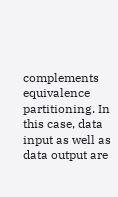complements equivalence partitioning. In this case, data input as well as data output are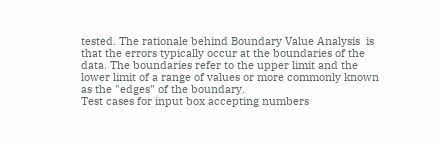tested. The rationale behind Boundary Value Analysis  is that the errors typically occur at the boundaries of the data. The boundaries refer to the upper limit and the lower limit of a range of values or more commonly known as the "edges" of the boundary.
Test cases for input box accepting numbers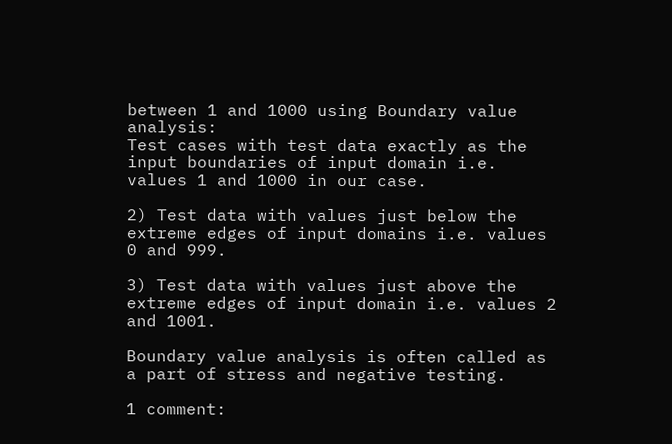between 1 and 1000 using Boundary value analysis:
Test cases with test data exactly as the input boundaries of input domain i.e. values 1 and 1000 in our case.

2) Test data with values just below the extreme edges of input domains i.e. values 0 and 999.

3) Test data with values just above the extreme edges of input domain i.e. values 2 and 1001.

Boundary value analysis is often called as a part of stress and negative testing.

1 comment: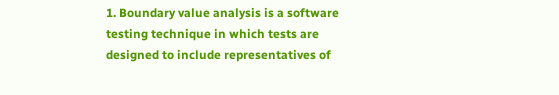1. Boundary value analysis is a software testing technique in which tests are designed to include representatives of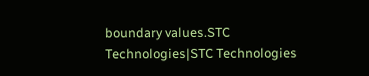boundary values.STC Technologies|STC Technologies